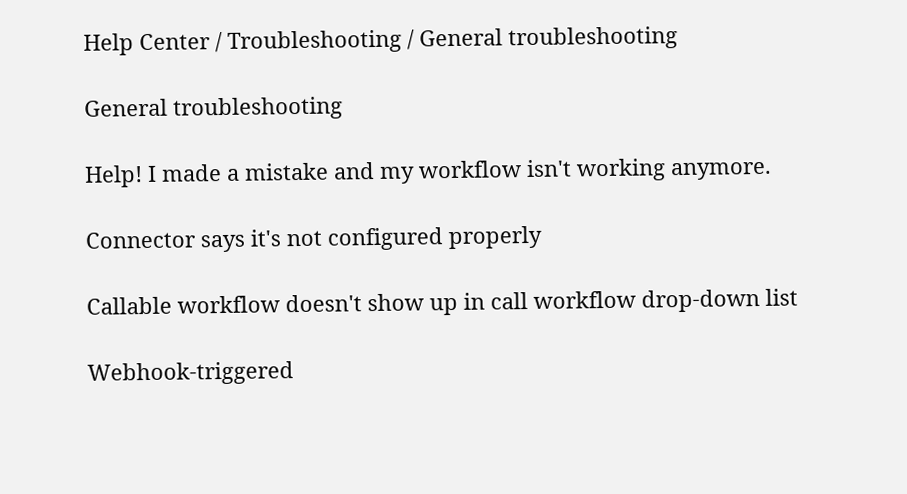Help Center / Troubleshooting / General troubleshooting

General troubleshooting

Help! I made a mistake and my workflow isn't working anymore.

Connector says it's not configured properly

Callable workflow doesn't show up in call workflow drop-down list

Webhook-triggered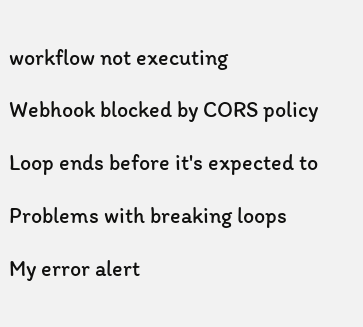workflow not executing

Webhook blocked by CORS policy

Loop ends before it's expected to

Problems with breaking loops

My error alert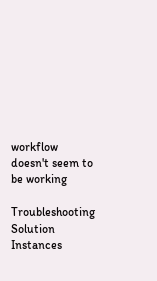workflow doesn't seem to be working

Troubleshooting Solution Instances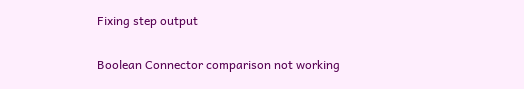Fixing step output

Boolean Connector comparison not working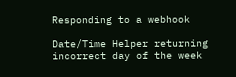Responding to a webhook

Date/Time Helper returning incorrect day of the week